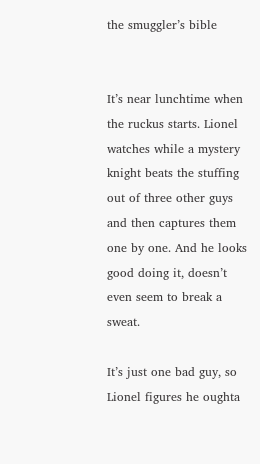the smuggler’s bible


It’s near lunchtime when the ruckus starts. Lionel watches while a mystery knight beats the stuffing out of three other guys and then captures them one by one. And he looks good doing it, doesn’t even seem to break a sweat.

It’s just one bad guy, so Lionel figures he oughta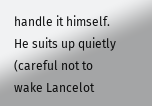handle it himself. He suits up quietly (careful not to wake Lancelot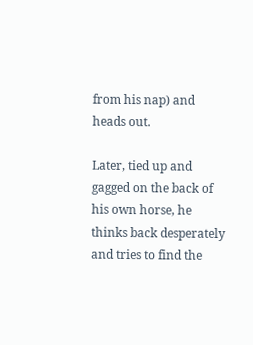from his nap) and heads out.

Later, tied up and gagged on the back of his own horse, he thinks back desperately and tries to find the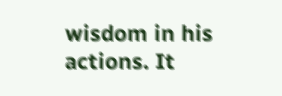wisdom in his actions. It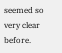seemed so very clear before.